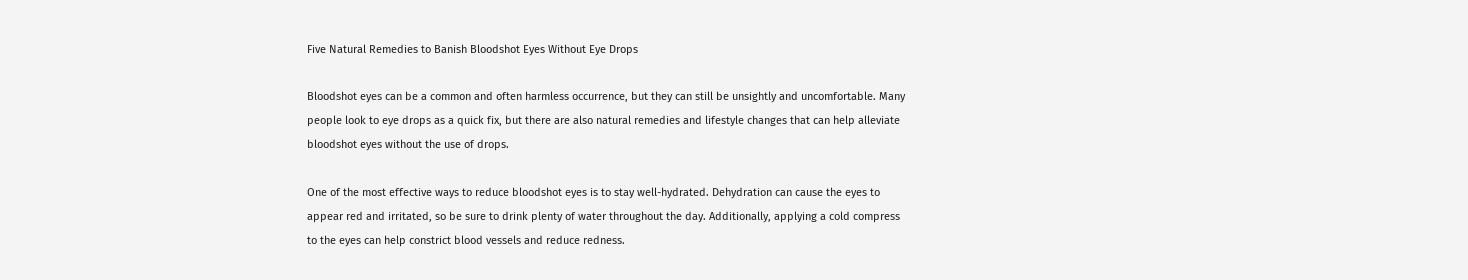Five Natural Remedies to Banish Bloodshot Eyes Without Eye Drops

Bloodshot eyes can be a common and often harmless occurrence, but they can still be unsightly and uncomfortable. Many people look to eye drops as a quick fix, but there are also natural remedies and lifestyle changes that can help alleviate bloodshot eyes without the use of drops.

One of the most effective ways to reduce bloodshot eyes is to stay well-hydrated. Dehydration can cause the eyes to appear red and irritated, so be sure to drink plenty of water throughout the day. Additionally, applying a cold compress to the eyes can help constrict blood vessels and reduce redness.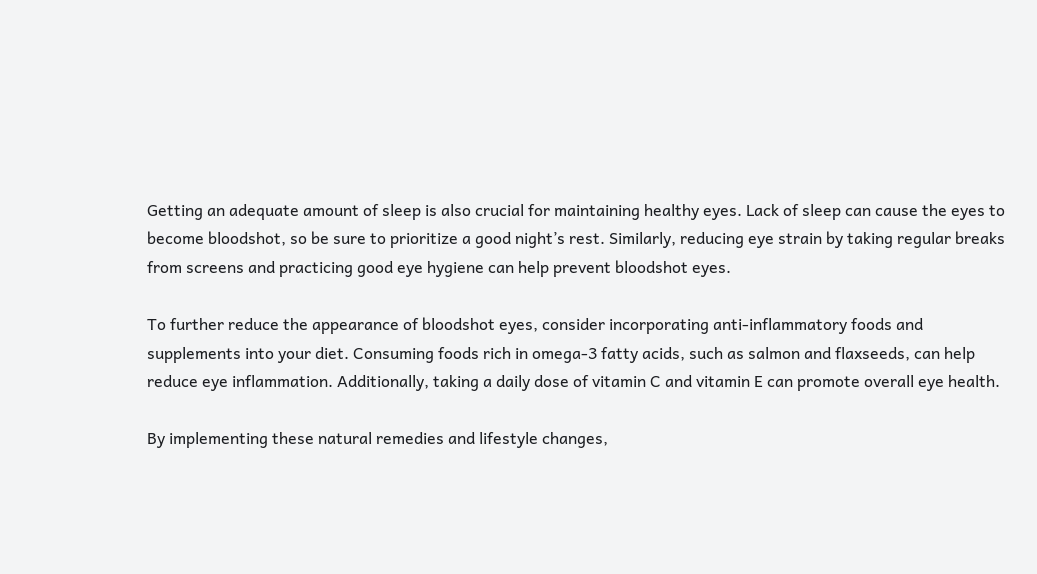Getting an adequate amount of sleep is also crucial for maintaining healthy eyes. Lack of sleep can cause the eyes to become bloodshot, so be sure to prioritize a good night’s rest. Similarly, reducing eye strain by taking regular breaks from screens and practicing good eye hygiene can help prevent bloodshot eyes.

To further reduce the appearance of bloodshot eyes, consider incorporating anti-inflammatory foods and supplements into your diet. Consuming foods rich in omega-3 fatty acids, such as salmon and flaxseeds, can help reduce eye inflammation. Additionally, taking a daily dose of vitamin C and vitamin E can promote overall eye health.

By implementing these natural remedies and lifestyle changes,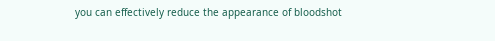you can effectively reduce the appearance of bloodshot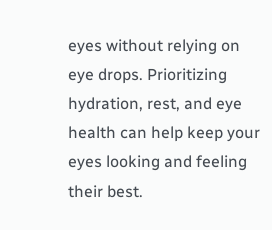eyes without relying on eye drops. Prioritizing hydration, rest, and eye health can help keep your eyes looking and feeling their best.